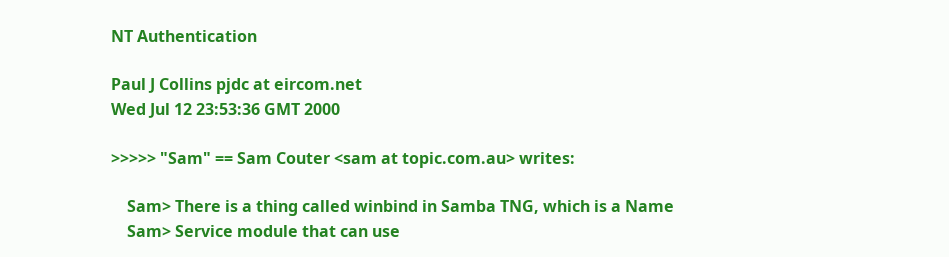NT Authentication

Paul J Collins pjdc at eircom.net
Wed Jul 12 23:53:36 GMT 2000

>>>>> "Sam" == Sam Couter <sam at topic.com.au> writes:

    Sam> There is a thing called winbind in Samba TNG, which is a Name
    Sam> Service module that can use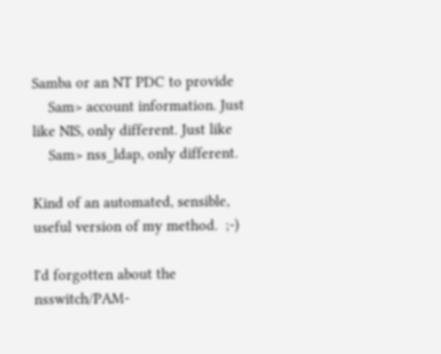Samba or an NT PDC to provide
    Sam> account information. Just like NIS, only different. Just like
    Sam> nss_ldap, only different.

Kind of an automated, sensible, useful version of my method.  ;-)

I'd forgotten about the nsswitch/PAM-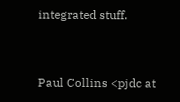integrated stuff.


Paul Collins <pjdc at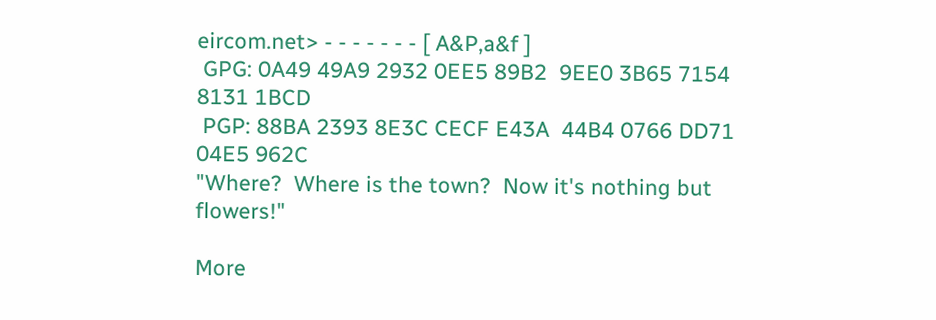eircom.net> - - - - - - - [ A&P,a&f ]
 GPG: 0A49 49A9 2932 0EE5 89B2  9EE0 3B65 7154 8131 1BCD
 PGP: 88BA 2393 8E3C CECF E43A  44B4 0766 DD71 04E5 962C
"Where?  Where is the town?  Now it's nothing but flowers!"

More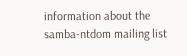information about the samba-ntdom mailing list